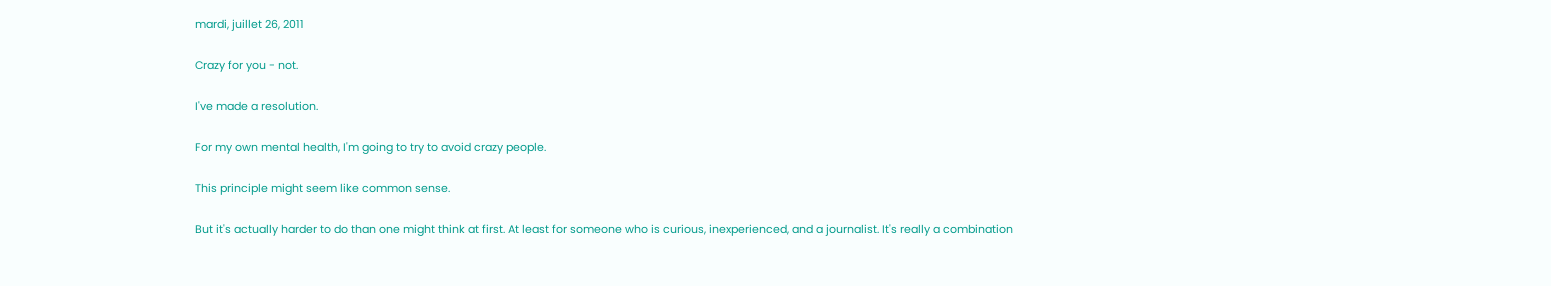mardi, juillet 26, 2011

Crazy for you - not.

I've made a resolution.

For my own mental health, I'm going to try to avoid crazy people.

This principle might seem like common sense.

But it's actually harder to do than one might think at first. At least for someone who is curious, inexperienced, and a journalist. It's really a combination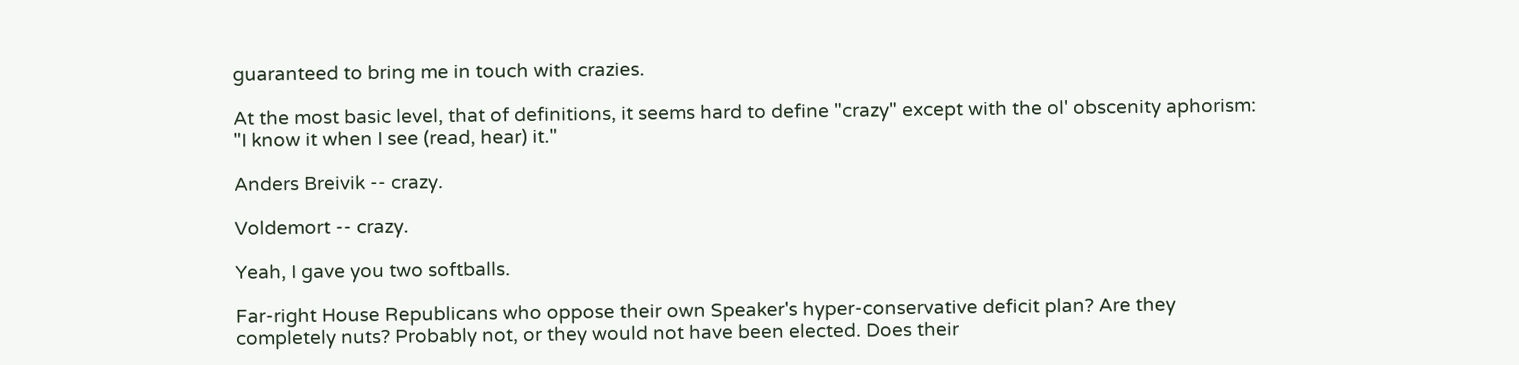guaranteed to bring me in touch with crazies.

At the most basic level, that of definitions, it seems hard to define "crazy" except with the ol' obscenity aphorism: "I know it when I see (read, hear) it."

Anders Breivik -- crazy.

Voldemort -- crazy.

Yeah, I gave you two softballs.

Far-right House Republicans who oppose their own Speaker's hyper-conservative deficit plan? Are they completely nuts? Probably not, or they would not have been elected. Does their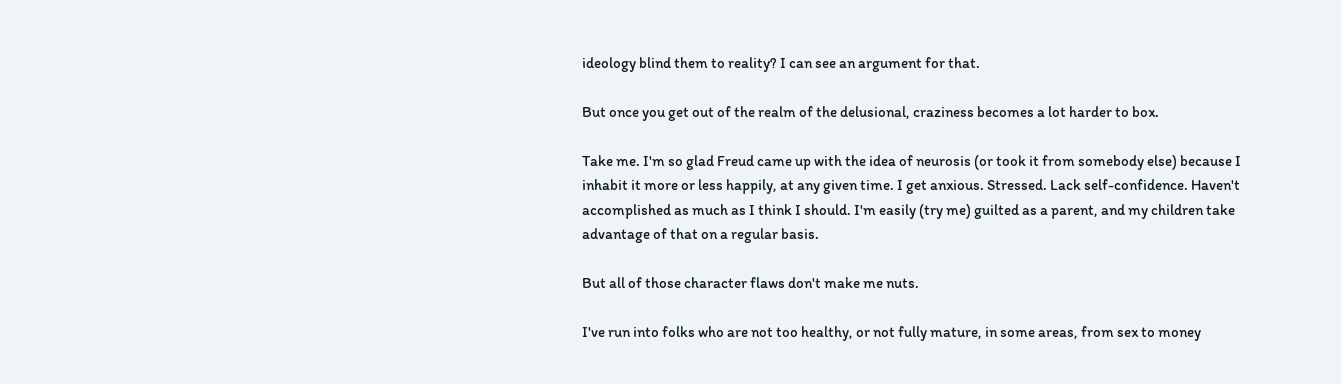ideology blind them to reality? I can see an argument for that.

But once you get out of the realm of the delusional, craziness becomes a lot harder to box.

Take me. I'm so glad Freud came up with the idea of neurosis (or took it from somebody else) because I inhabit it more or less happily, at any given time. I get anxious. Stressed. Lack self-confidence. Haven't accomplished as much as I think I should. I'm easily (try me) guilted as a parent, and my children take advantage of that on a regular basis.

But all of those character flaws don't make me nuts.

I've run into folks who are not too healthy, or not fully mature, in some areas, from sex to money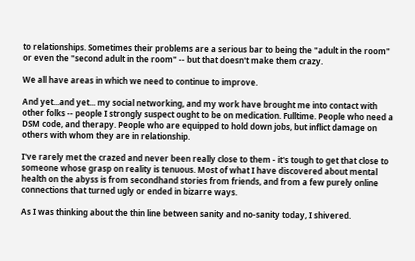to relationships. Sometimes their problems are a serious bar to being the "adult in the room" or even the "second adult in the room" -- but that doesn't make them crazy.

We all have areas in which we need to continue to improve.

And yet...and yet... my social networking, and my work have brought me into contact with other folks -- people I strongly suspect ought to be on medication. Fulltime. People who need a DSM code, and therapy. People who are equipped to hold down jobs, but inflict damage on others with whom they are in relationship.

I've rarely met the crazed and never been really close to them - it's tough to get that close to someone whose grasp on reality is tenuous. Most of what I have discovered about mental health on the abyss is from secondhand stories from friends, and from a few purely online connections that turned ugly or ended in bizarre ways.

As I was thinking about the thin line between sanity and no-sanity today, I shivered.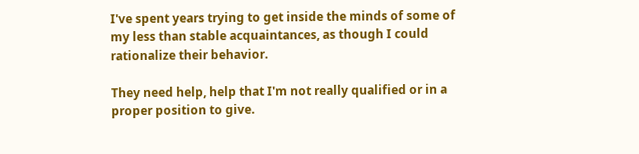I've spent years trying to get inside the minds of some of my less than stable acquaintances, as though I could rationalize their behavior.

They need help, help that I'm not really qualified or in a proper position to give.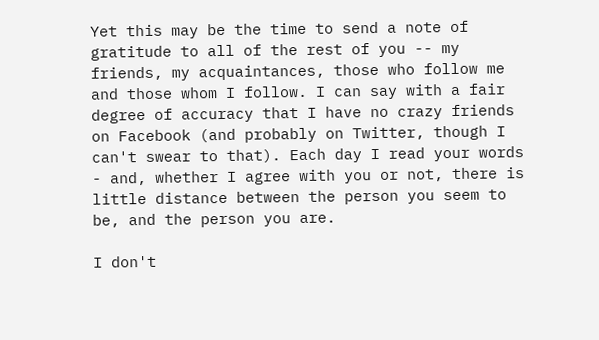Yet this may be the time to send a note of gratitude to all of the rest of you -- my friends, my acquaintances, those who follow me and those whom I follow. I can say with a fair degree of accuracy that I have no crazy friends on Facebook (and probably on Twitter, though I can't swear to that). Each day I read your words - and, whether I agree with you or not, there is little distance between the person you seem to be, and the person you are.

I don't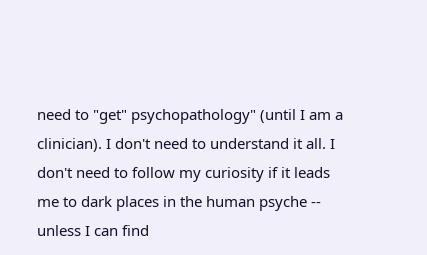need to "get" psychopathology" (until I am a clinician). I don't need to understand it all. I don't need to follow my curiosity if it leads me to dark places in the human psyche -- unless I can find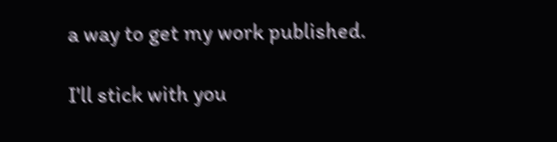a way to get my work published.

I'll stick with you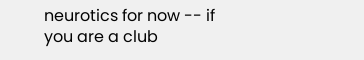neurotics for now -- if you are a club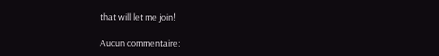that will let me join!

Aucun commentaire: